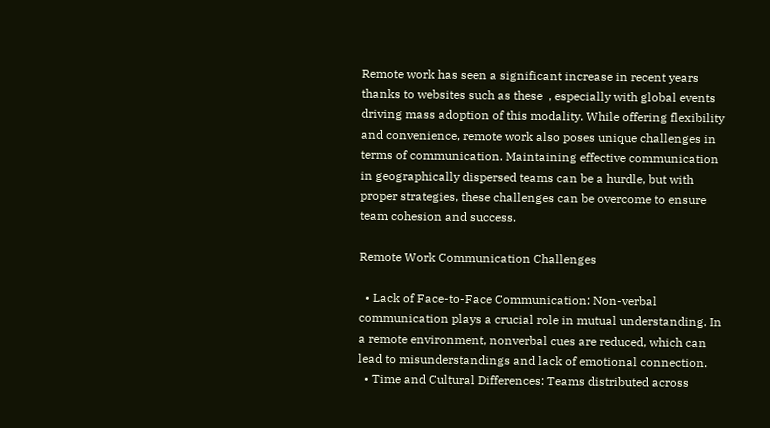Remote work has seen a significant increase in recent years thanks to websites such as these  , especially with global events driving mass adoption of this modality. While offering flexibility and convenience, remote work also poses unique challenges in terms of communication. Maintaining effective communication in geographically dispersed teams can be a hurdle, but with proper strategies, these challenges can be overcome to ensure team cohesion and success.

Remote Work Communication Challenges

  • Lack of Face-to-Face Communication: Non-verbal communication plays a crucial role in mutual understanding. In a remote environment, nonverbal cues are reduced, which can lead to misunderstandings and lack of emotional connection.
  • Time and Cultural Differences: Teams distributed across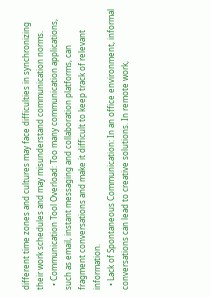different time zones and cultures may face difficulties in synchronizing their work schedules and may misunderstand communication norms.
  • Communication Tool Overload: Too many communication applications, such as email, instant messaging and collaboration platforms, can fragment conversations and make it difficult to keep track of relevant information.
  • Lack of Spontaneous Communication: In an office environment, informal conversations can lead to creative solutions. In remote work,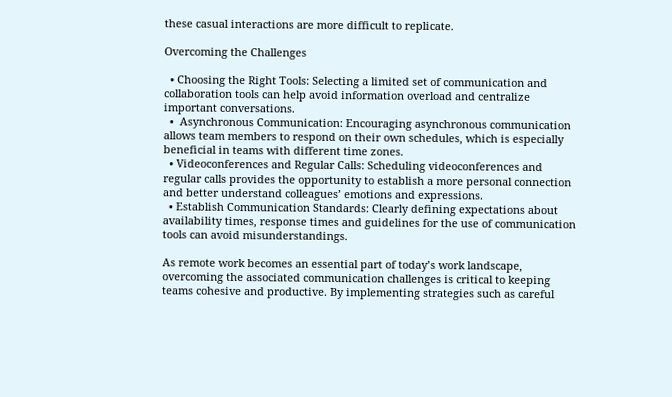these casual interactions are more difficult to replicate.

Overcoming the Challenges

  • Choosing the Right Tools: Selecting a limited set of communication and collaboration tools can help avoid information overload and centralize important conversations.
  •  Asynchronous Communication: Encouraging asynchronous communication allows team members to respond on their own schedules, which is especially beneficial in teams with different time zones.
  • Videoconferences and Regular Calls: Scheduling videoconferences and regular calls provides the opportunity to establish a more personal connection and better understand colleagues’ emotions and expressions.
  • Establish Communication Standards: Clearly defining expectations about availability times, response times and guidelines for the use of communication tools can avoid misunderstandings.

As remote work becomes an essential part of today’s work landscape, overcoming the associated communication challenges is critical to keeping teams cohesive and productive. By implementing strategies such as careful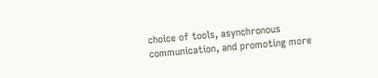choice of tools, asynchronous communication, and promoting more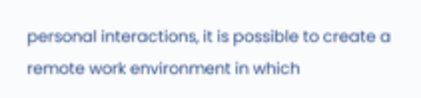personal interactions, it is possible to create a remote work environment in which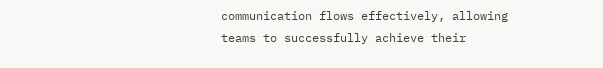communication flows effectively, allowing teams to successfully achieve their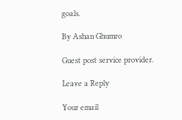goals.

By Ashan Ghumro

Guest post service provider.

Leave a Reply

Your email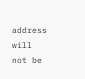address will not be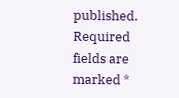published. Required fields are marked *